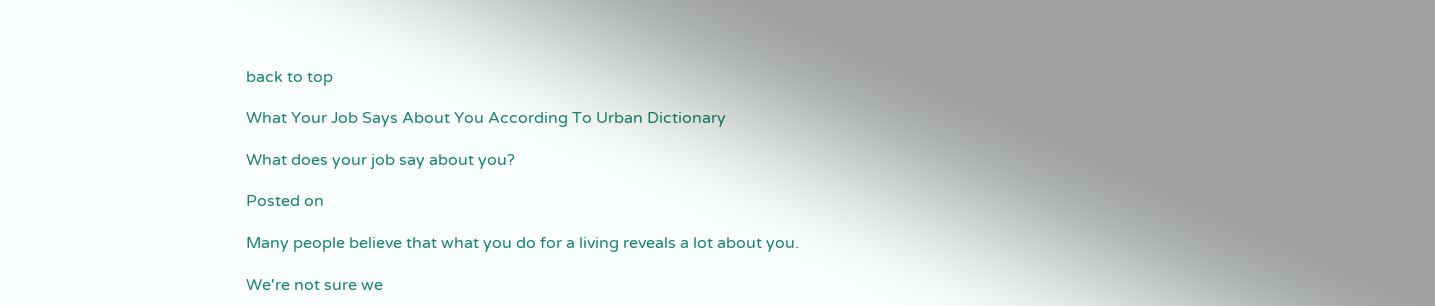back to top

What Your Job Says About You According To Urban Dictionary

What does your job say about you?

Posted on

Many people believe that what you do for a living reveals a lot about you.

We're not sure we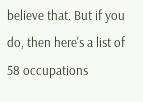believe that. But if you do, then here's a list of 58 occupations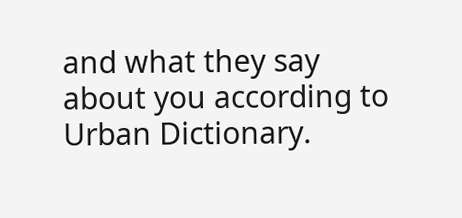and what they say about you according to Urban Dictionary.